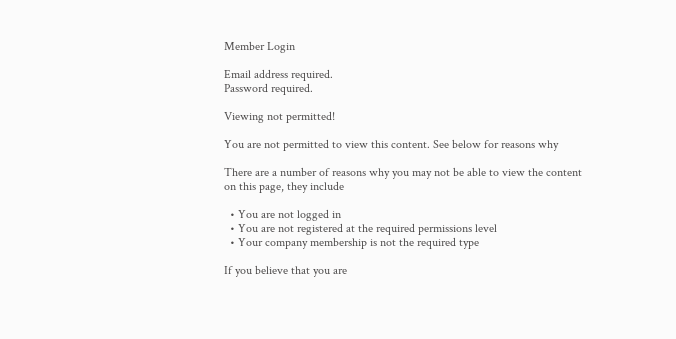Member Login

Email address required.
Password required.

Viewing not permitted!

You are not permitted to view this content. See below for reasons why

There are a number of reasons why you may not be able to view the content on this page, they include

  • You are not logged in
  • You are not registered at the required permissions level
  • Your company membership is not the required type

If you believe that you are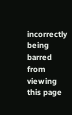incorrectly being barred from viewing this page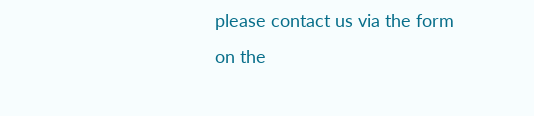please contact us via the form on the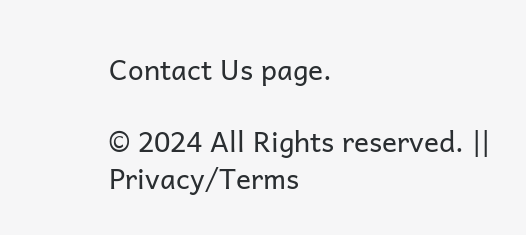Contact Us page.

© 2024 All Rights reserved. || Privacy/Terms